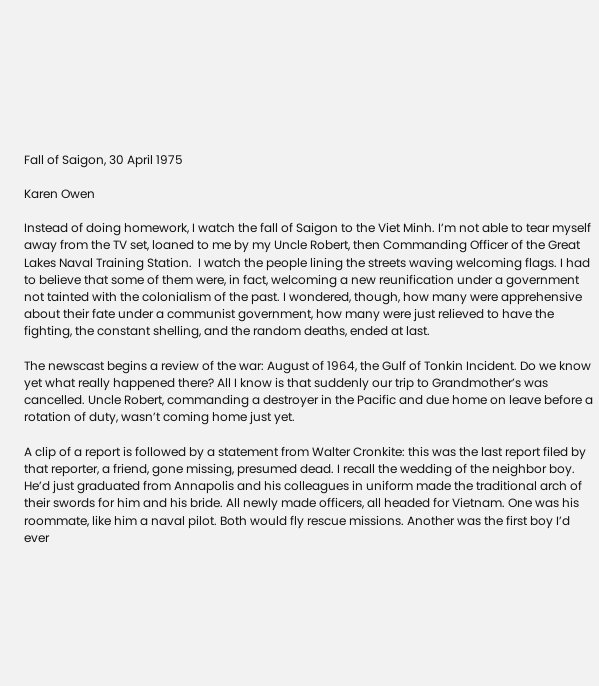Fall of Saigon, 30 April 1975

Karen Owen

Instead of doing homework, I watch the fall of Saigon to the Viet Minh. I’m not able to tear myself away from the TV set, loaned to me by my Uncle Robert, then Commanding Officer of the Great Lakes Naval Training Station.  I watch the people lining the streets waving welcoming flags. I had to believe that some of them were, in fact, welcoming a new reunification under a government not tainted with the colonialism of the past. I wondered, though, how many were apprehensive about their fate under a communist government, how many were just relieved to have the fighting, the constant shelling, and the random deaths, ended at last.

The newscast begins a review of the war: August of 1964, the Gulf of Tonkin Incident. Do we know yet what really happened there? All I know is that suddenly our trip to Grandmother’s was cancelled. Uncle Robert, commanding a destroyer in the Pacific and due home on leave before a rotation of duty, wasn’t coming home just yet.

A clip of a report is followed by a statement from Walter Cronkite: this was the last report filed by that reporter, a friend, gone missing, presumed dead. I recall the wedding of the neighbor boy. He’d just graduated from Annapolis and his colleagues in uniform made the traditional arch of their swords for him and his bride. All newly made officers, all headed for Vietnam. One was his roommate, like him a naval pilot. Both would fly rescue missions. Another was the first boy I’d ever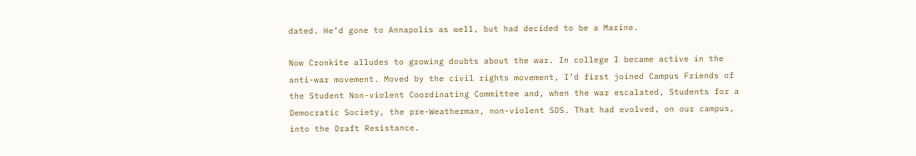dated. He’d gone to Annapolis as well, but had decided to be a Marine.

Now Cronkite alludes to growing doubts about the war. In college I became active in the anti-war movement. Moved by the civil rights movement, I’d first joined Campus Friends of the Student Non-violent Coordinating Committee and, when the war escalated, Students for a Democratic Society, the pre-Weatherman, non-violent SDS. That had evolved, on our campus, into the Draft Resistance.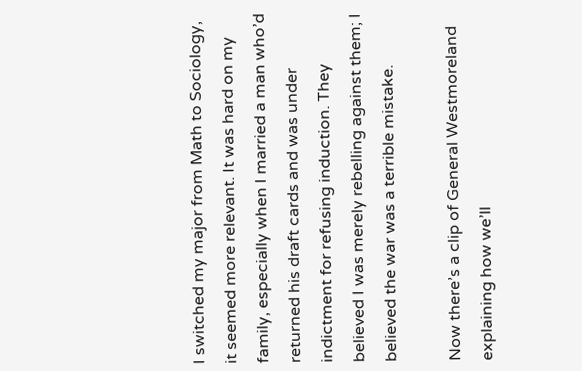I switched my major from Math to Sociology, it seemed more relevant. It was hard on my family, especially when I married a man who’d returned his draft cards and was under indictment for refusing induction. They believed I was merely rebelling against them; I believed the war was a terrible mistake.

Now there’s a clip of General Westmoreland explaining how we’ll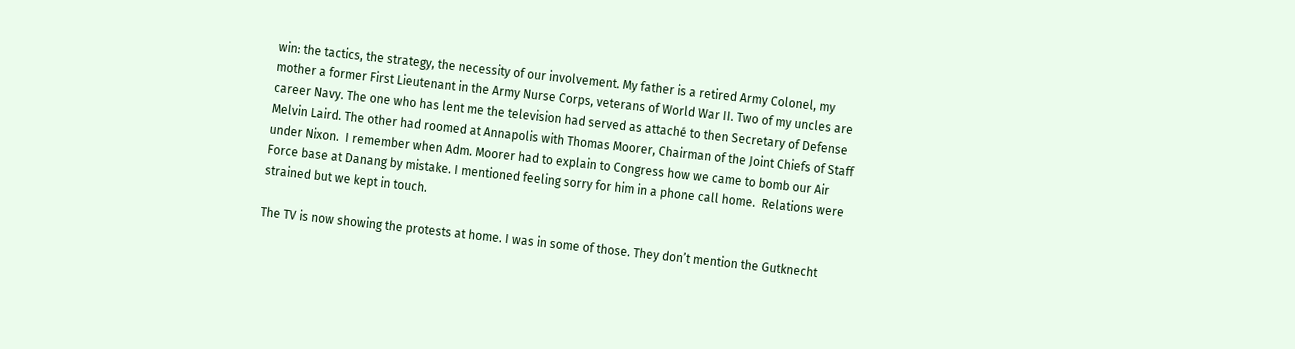win: the tactics, the strategy, the necessity of our involvement. My father is a retired Army Colonel, my mother a former First Lieutenant in the Army Nurse Corps, veterans of World War II. Two of my uncles are career Navy. The one who has lent me the television had served as attaché to then Secretary of Defense Melvin Laird. The other had roomed at Annapolis with Thomas Moorer, Chairman of the Joint Chiefs of Staff under Nixon.  I remember when Adm. Moorer had to explain to Congress how we came to bomb our Air Force base at Danang by mistake. I mentioned feeling sorry for him in a phone call home.  Relations were strained but we kept in touch.

The TV is now showing the protests at home. I was in some of those. They don’t mention the Gutknecht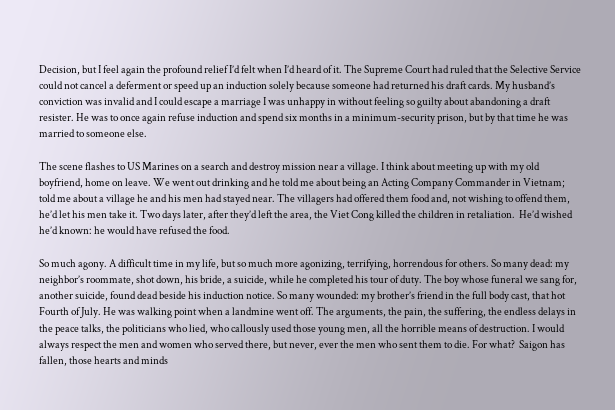Decision, but I feel again the profound relief I’d felt when I’d heard of it. The Supreme Court had ruled that the Selective Service could not cancel a deferment or speed up an induction solely because someone had returned his draft cards. My husband’s conviction was invalid and I could escape a marriage I was unhappy in without feeling so guilty about abandoning a draft resister. He was to once again refuse induction and spend six months in a minimum-security prison, but by that time he was married to someone else.

The scene flashes to US Marines on a search and destroy mission near a village. I think about meeting up with my old boyfriend, home on leave. We went out drinking and he told me about being an Acting Company Commander in Vietnam; told me about a village he and his men had stayed near. The villagers had offered them food and, not wishing to offend them, he’d let his men take it. Two days later, after they’d left the area, the Viet Cong killed the children in retaliation.  He’d wished he’d known: he would have refused the food.

So much agony. A difficult time in my life, but so much more agonizing, terrifying, horrendous for others. So many dead: my neighbor’s roommate, shot down, his bride, a suicide, while he completed his tour of duty. The boy whose funeral we sang for, another suicide, found dead beside his induction notice. So many wounded: my brother’s friend in the full body cast, that hot Fourth of July. He was walking point when a landmine went off. The arguments, the pain, the suffering, the endless delays in the peace talks, the politicians who lied, who callously used those young men, all the horrible means of destruction. I would always respect the men and women who served there, but never, ever the men who sent them to die. For what?  Saigon has fallen, those hearts and minds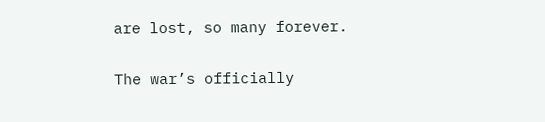are lost, so many forever.

The war’s officially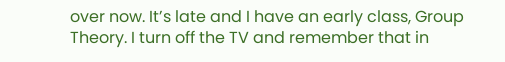over now. It’s late and I have an early class, Group Theory. I turn off the TV and remember that in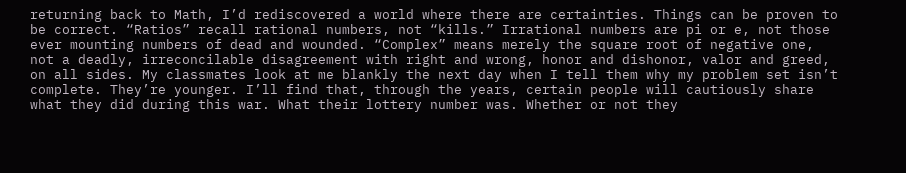returning back to Math, I’d rediscovered a world where there are certainties. Things can be proven to be correct. “Ratios” recall rational numbers, not “kills.” Irrational numbers are pi or e, not those ever mounting numbers of dead and wounded. “Complex” means merely the square root of negative one, not a deadly, irreconcilable disagreement with right and wrong, honor and dishonor, valor and greed, on all sides. My classmates look at me blankly the next day when I tell them why my problem set isn’t complete. They’re younger. I’ll find that, through the years, certain people will cautiously share what they did during this war. What their lottery number was. Whether or not they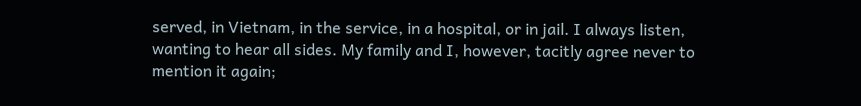served, in Vietnam, in the service, in a hospital, or in jail. I always listen, wanting to hear all sides. My family and I, however, tacitly agree never to mention it again;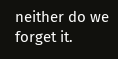neither do we forget it.